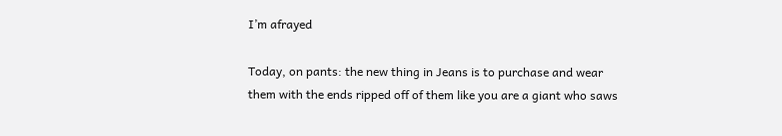I’m afrayed

Today, on pants: the new thing in Jeans is to purchase and wear them with the ends ripped off of them like you are a giant who saws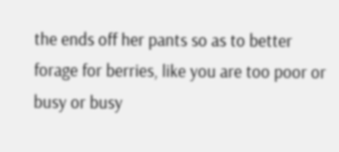the ends off her pants so as to better forage for berries, like you are too poor or busy or busy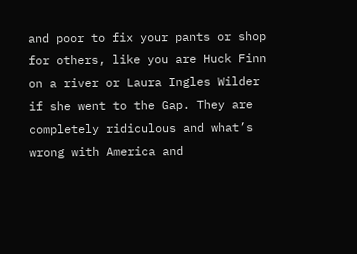and poor to fix your pants or shop for others, like you are Huck Finn on a river or Laura Ingles Wilder if she went to the Gap. They are completely ridiculous and what’s wrong with America and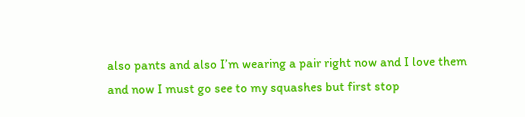also pants and also I’m wearing a pair right now and I love them and now I must go see to my squashes but first stop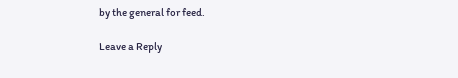by the general for feed.

Leave a Reply